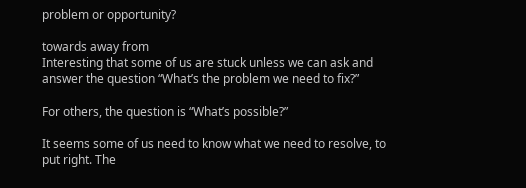problem or opportunity?

towards away from
Interesting that some of us are stuck unless we can ask and answer the question “What’s the problem we need to fix?”

For others, the question is “What’s possible?”

It seems some of us need to know what we need to resolve, to put right. The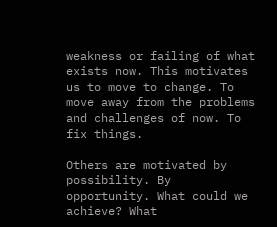weakness or failing of what exists now. This motivates us to move to change. To move away from the problems and challenges of now. To fix things.

Others are motivated by possibility. By opportunity. What could we achieve? What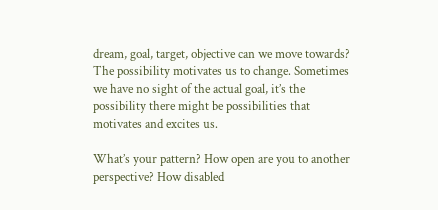dream, goal, target, objective can we move towards? The possibility motivates us to change. Sometimes we have no sight of the actual goal, it’s the possibility there might be possibilities that motivates and excites us.

What’s your pattern? How open are you to another perspective? How disabled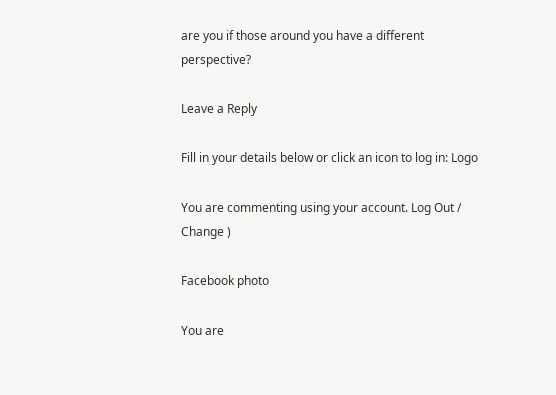are you if those around you have a different perspective?

Leave a Reply

Fill in your details below or click an icon to log in: Logo

You are commenting using your account. Log Out /  Change )

Facebook photo

You are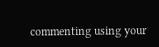commenting using your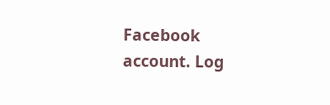Facebook account. Log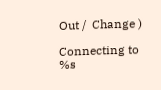Out /  Change )

Connecting to %s